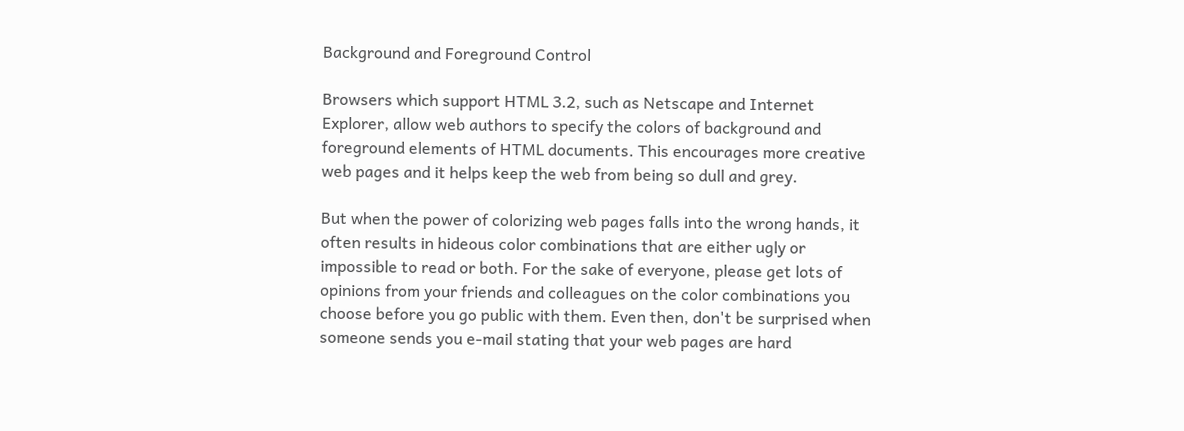Background and Foreground Control

Browsers which support HTML 3.2, such as Netscape and Internet Explorer, allow web authors to specify the colors of background and foreground elements of HTML documents. This encourages more creative web pages and it helps keep the web from being so dull and grey.

But when the power of colorizing web pages falls into the wrong hands, it often results in hideous color combinations that are either ugly or impossible to read or both. For the sake of everyone, please get lots of opinions from your friends and colleagues on the color combinations you choose before you go public with them. Even then, don't be surprised when someone sends you e-mail stating that your web pages are hard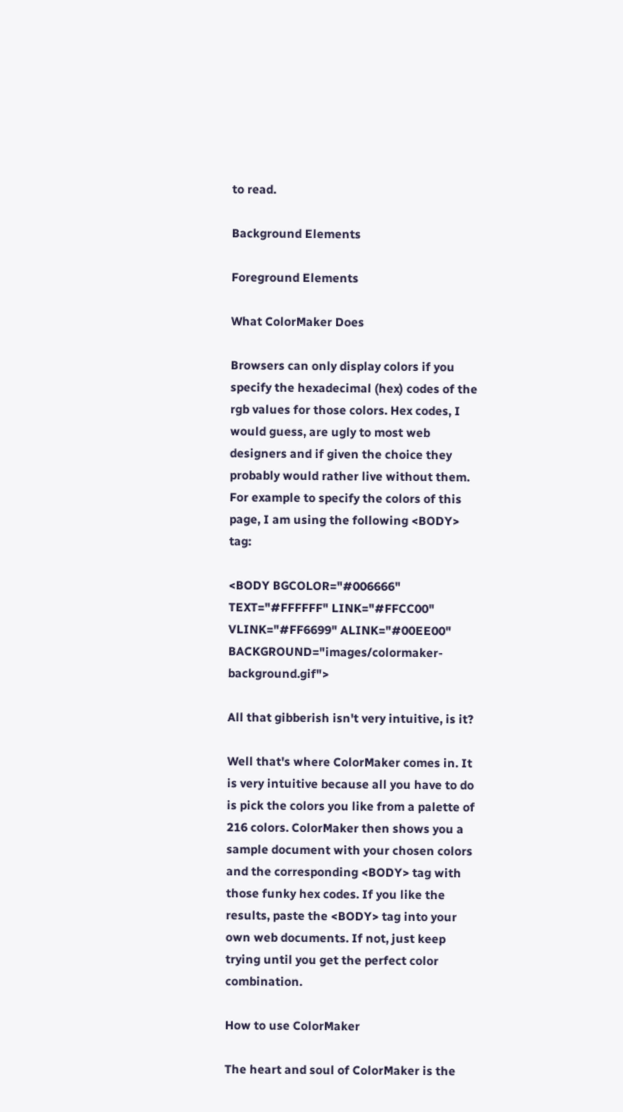to read.

Background Elements

Foreground Elements

What ColorMaker Does

Browsers can only display colors if you specify the hexadecimal (hex) codes of the rgb values for those colors. Hex codes, I would guess, are ugly to most web designers and if given the choice they probably would rather live without them. For example to specify the colors of this page, I am using the following <BODY> tag:

<BODY BGCOLOR="#006666" TEXT="#FFFFFF" LINK="#FFCC00" VLINK="#FF6699" ALINK="#00EE00" BACKGROUND="images/colormaker-background.gif">

All that gibberish isn't very intuitive, is it?

Well that's where ColorMaker comes in. It is very intuitive because all you have to do is pick the colors you like from a palette of 216 colors. ColorMaker then shows you a sample document with your chosen colors and the corresponding <BODY> tag with those funky hex codes. If you like the results, paste the <BODY> tag into your own web documents. If not, just keep trying until you get the perfect color combination.

How to use ColorMaker

The heart and soul of ColorMaker is the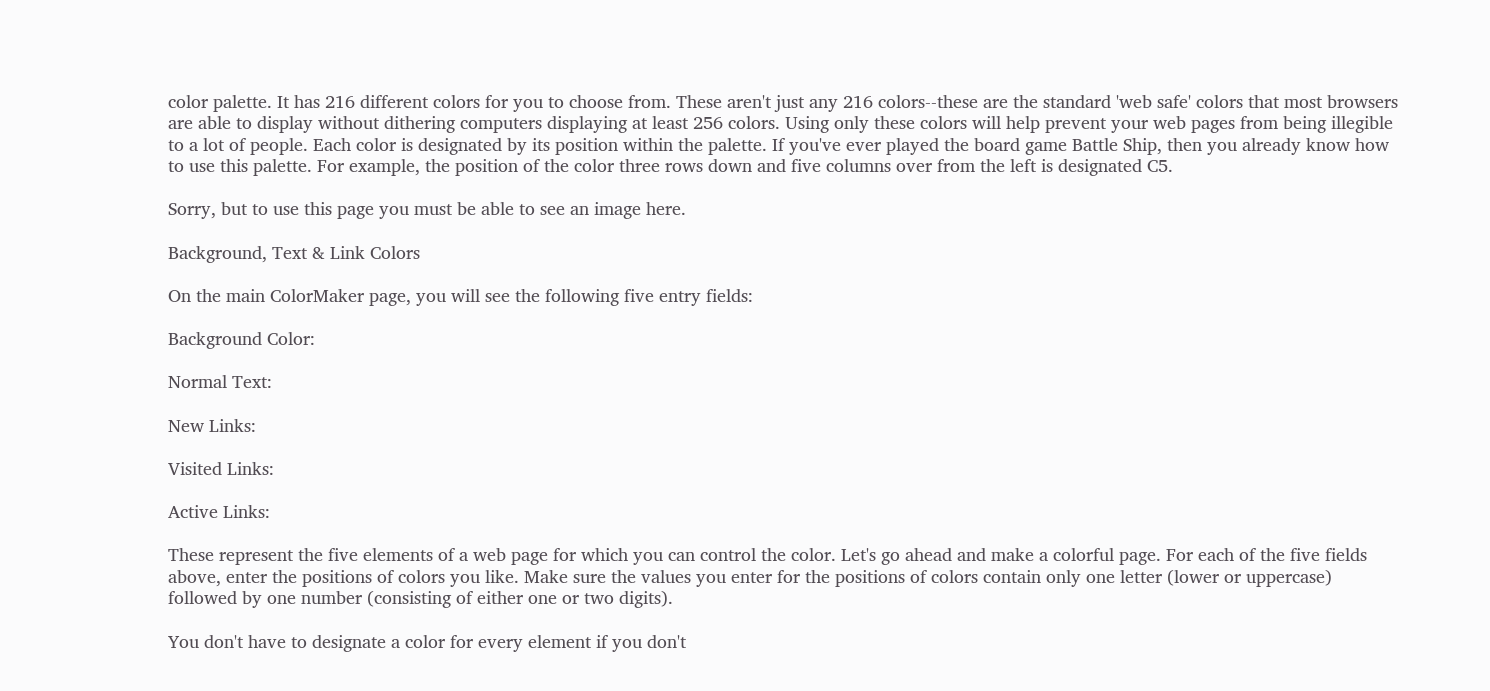color palette. It has 216 different colors for you to choose from. These aren't just any 216 colors--these are the standard 'web safe' colors that most browsers are able to display without dithering computers displaying at least 256 colors. Using only these colors will help prevent your web pages from being illegible to a lot of people. Each color is designated by its position within the palette. If you've ever played the board game Battle Ship, then you already know how to use this palette. For example, the position of the color three rows down and five columns over from the left is designated C5.

Sorry, but to use this page you must be able to see an image here.

Background, Text & Link Colors

On the main ColorMaker page, you will see the following five entry fields:

Background Color:

Normal Text:

New Links:

Visited Links:

Active Links:

These represent the five elements of a web page for which you can control the color. Let's go ahead and make a colorful page. For each of the five fields above, enter the positions of colors you like. Make sure the values you enter for the positions of colors contain only one letter (lower or uppercase) followed by one number (consisting of either one or two digits).

You don't have to designate a color for every element if you don't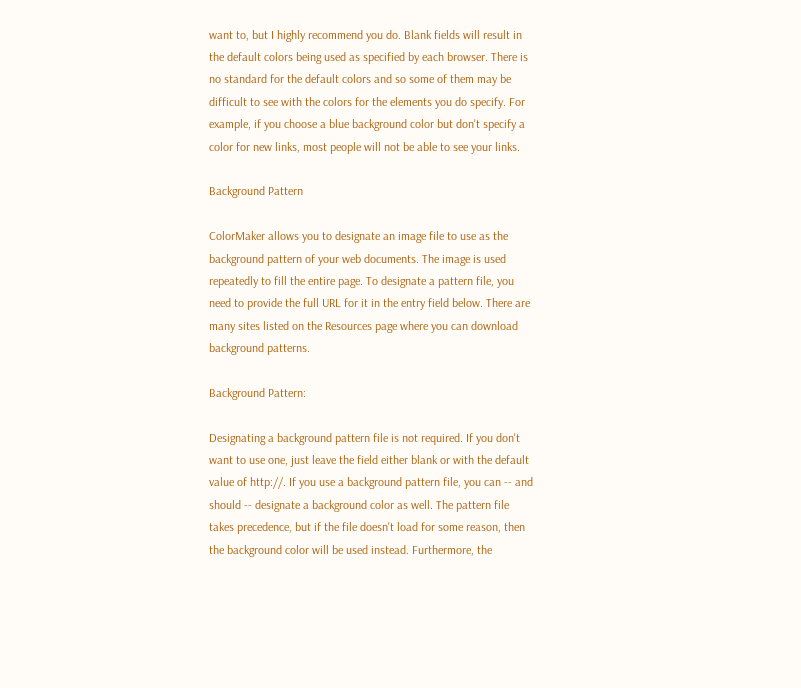want to, but I highly recommend you do. Blank fields will result in the default colors being used as specified by each browser. There is no standard for the default colors and so some of them may be difficult to see with the colors for the elements you do specify. For example, if you choose a blue background color but don't specify a color for new links, most people will not be able to see your links.

Background Pattern

ColorMaker allows you to designate an image file to use as the background pattern of your web documents. The image is used repeatedly to fill the entire page. To designate a pattern file, you need to provide the full URL for it in the entry field below. There are many sites listed on the Resources page where you can download background patterns.

Background Pattern:

Designating a background pattern file is not required. If you don't want to use one, just leave the field either blank or with the default value of http://. If you use a background pattern file, you can -- and should -- designate a background color as well. The pattern file takes precedence, but if the file doesn't load for some reason, then the background color will be used instead. Furthermore, the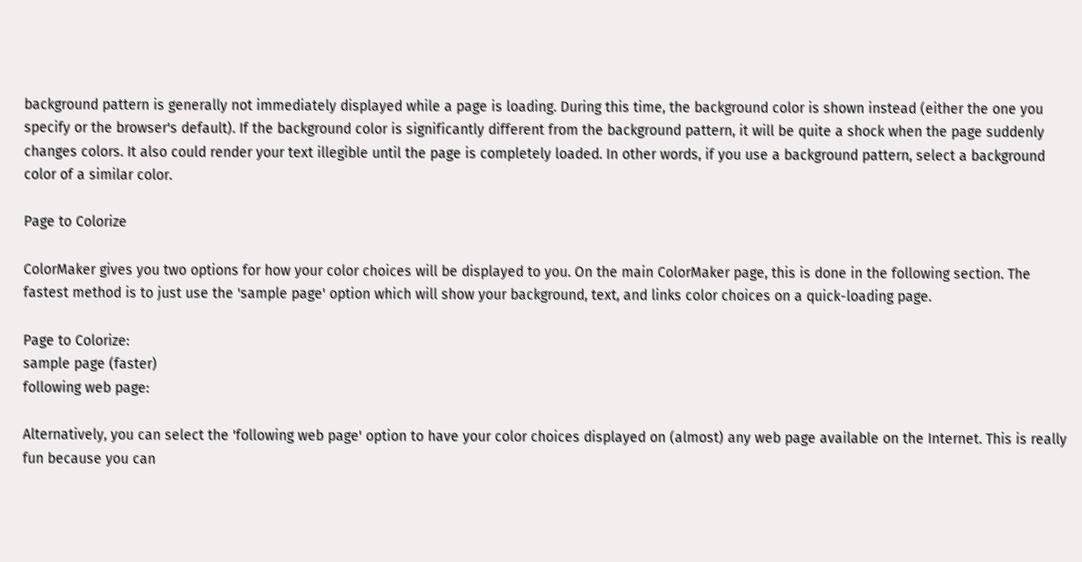background pattern is generally not immediately displayed while a page is loading. During this time, the background color is shown instead (either the one you specify or the browser's default). If the background color is significantly different from the background pattern, it will be quite a shock when the page suddenly changes colors. It also could render your text illegible until the page is completely loaded. In other words, if you use a background pattern, select a background color of a similar color.

Page to Colorize

ColorMaker gives you two options for how your color choices will be displayed to you. On the main ColorMaker page, this is done in the following section. The fastest method is to just use the 'sample page' option which will show your background, text, and links color choices on a quick-loading page.

Page to Colorize:
sample page (faster)
following web page:

Alternatively, you can select the 'following web page' option to have your color choices displayed on (almost) any web page available on the Internet. This is really fun because you can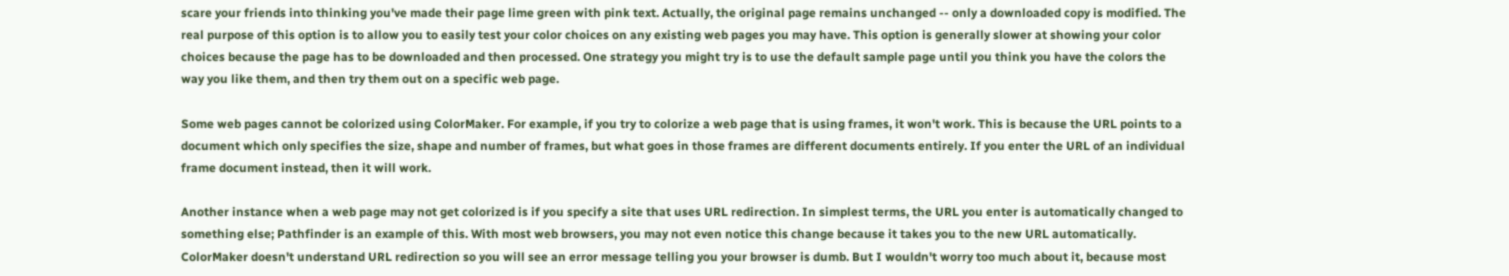scare your friends into thinking you've made their page lime green with pink text. Actually, the original page remains unchanged -- only a downloaded copy is modified. The real purpose of this option is to allow you to easily test your color choices on any existing web pages you may have. This option is generally slower at showing your color choices because the page has to be downloaded and then processed. One strategy you might try is to use the default sample page until you think you have the colors the way you like them, and then try them out on a specific web page.

Some web pages cannot be colorized using ColorMaker. For example, if you try to colorize a web page that is using frames, it won't work. This is because the URL points to a document which only specifies the size, shape and number of frames, but what goes in those frames are different documents entirely. If you enter the URL of an individual frame document instead, then it will work.

Another instance when a web page may not get colorized is if you specify a site that uses URL redirection. In simplest terms, the URL you enter is automatically changed to something else; Pathfinder is an example of this. With most web browsers, you may not even notice this change because it takes you to the new URL automatically. ColorMaker doesn't understand URL redirection so you will see an error message telling you your browser is dumb. But I wouldn't worry too much about it, because most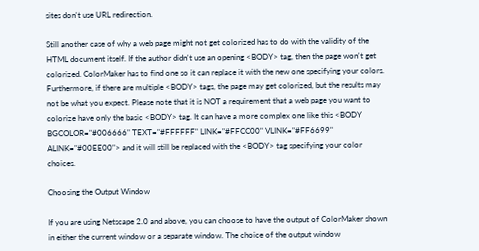sites don't use URL redirection.

Still another case of why a web page might not get colorized has to do with the validity of the HTML document itself. If the author didn't use an opening <BODY> tag, then the page won't get colorized. ColorMaker has to find one so it can replace it with the new one specifying your colors. Furthermore, if there are multiple <BODY> tags, the page may get colorized, but the results may not be what you expect. Please note that it is NOT a requirement that a web page you want to colorize have only the basic <BODY> tag. It can have a more complex one like this <BODY BGCOLOR="#006666" TEXT="#FFFFFF" LINK="#FFCC00" VLINK="#FF6699" ALINK="#00EE00"> and it will still be replaced with the <BODY> tag specifying your color choices.

Choosing the Output Window

If you are using Netscape 2.0 and above, you can choose to have the output of ColorMaker shown in either the current window or a separate window. The choice of the output window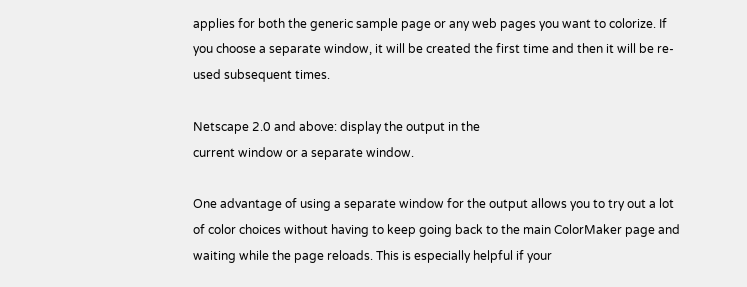applies for both the generic sample page or any web pages you want to colorize. If you choose a separate window, it will be created the first time and then it will be re-used subsequent times.

Netscape 2.0 and above: display the output in the
current window or a separate window.

One advantage of using a separate window for the output allows you to try out a lot of color choices without having to keep going back to the main ColorMaker page and waiting while the page reloads. This is especially helpful if your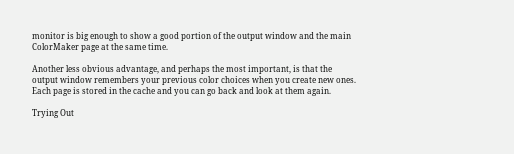monitor is big enough to show a good portion of the output window and the main ColorMaker page at the same time.

Another less obvious advantage, and perhaps the most important, is that the output window remembers your previous color choices when you create new ones. Each page is stored in the cache and you can go back and look at them again.

Trying Out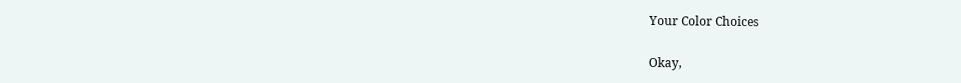Your Color Choices

Okay,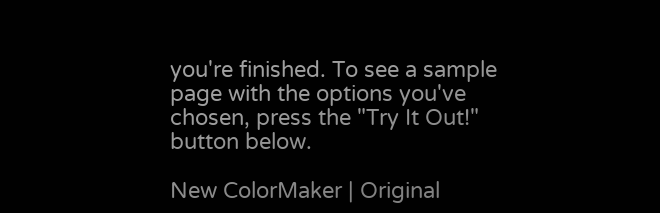you're finished. To see a sample page with the options you've chosen, press the "Try It Out!" button below.

New ColorMaker | Original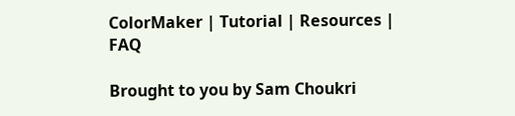ColorMaker | Tutorial | Resources | FAQ

Brought to you by Sam Choukri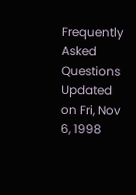Frequently Asked Questions
Updated on Fri, Nov 6, 1998